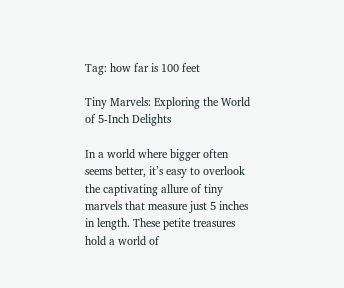Tag: how far is 100 feet

Tiny Marvels: Exploring the World of 5-Inch Delights

In a world where bigger often seems better, it’s easy to overlook the captivating allure of tiny marvels that measure just 5 inches in length. These petite treasures hold a world of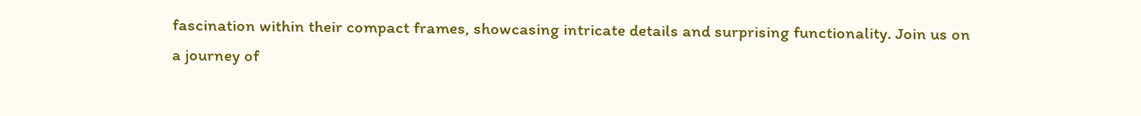fascination within their compact frames, showcasing intricate details and surprising functionality. Join us on a journey of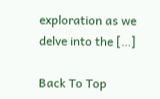exploration as we delve into the […]

Back To Top